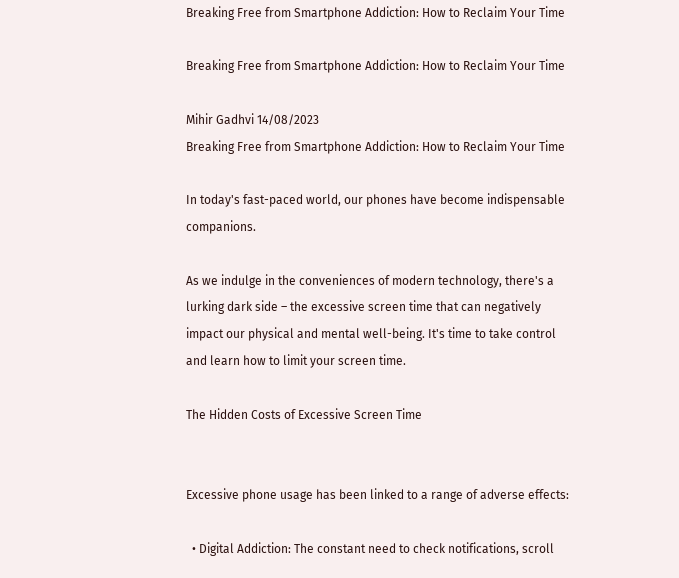Breaking Free from Smartphone Addiction: How to Reclaim Your Time

Breaking Free from Smartphone Addiction: How to Reclaim Your Time

Mihir Gadhvi 14/08/2023
Breaking Free from Smartphone Addiction: How to Reclaim Your Time

In today's fast-paced world, our phones have become indispensable companions.

As we indulge in the conveniences of modern technology, there's a lurking dark side – the excessive screen time that can negatively impact our physical and mental well-being. It's time to take control and learn how to limit your screen time.

The Hidden Costs of Excessive Screen Time


Excessive phone usage has been linked to a range of adverse effects:

  • Digital Addiction: The constant need to check notifications, scroll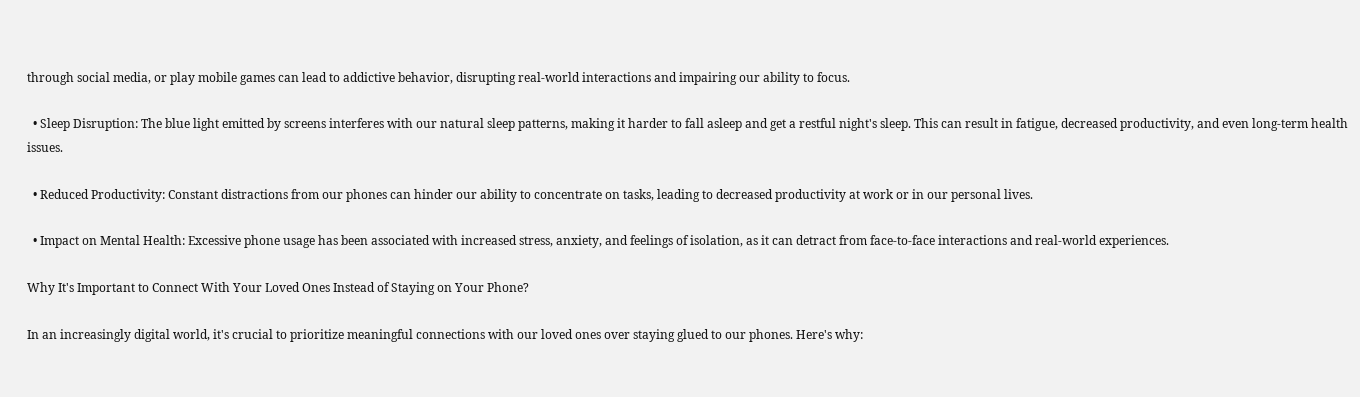through social media, or play mobile games can lead to addictive behavior, disrupting real-world interactions and impairing our ability to focus.

  • Sleep Disruption: The blue light emitted by screens interferes with our natural sleep patterns, making it harder to fall asleep and get a restful night's sleep. This can result in fatigue, decreased productivity, and even long-term health issues.

  • Reduced Productivity: Constant distractions from our phones can hinder our ability to concentrate on tasks, leading to decreased productivity at work or in our personal lives.

  • Impact on Mental Health: Excessive phone usage has been associated with increased stress, anxiety, and feelings of isolation, as it can detract from face-to-face interactions and real-world experiences.

Why It's Important to Connect With Your Loved Ones Instead of Staying on Your Phone?

In an increasingly digital world, it's crucial to prioritize meaningful connections with our loved ones over staying glued to our phones. Here's why: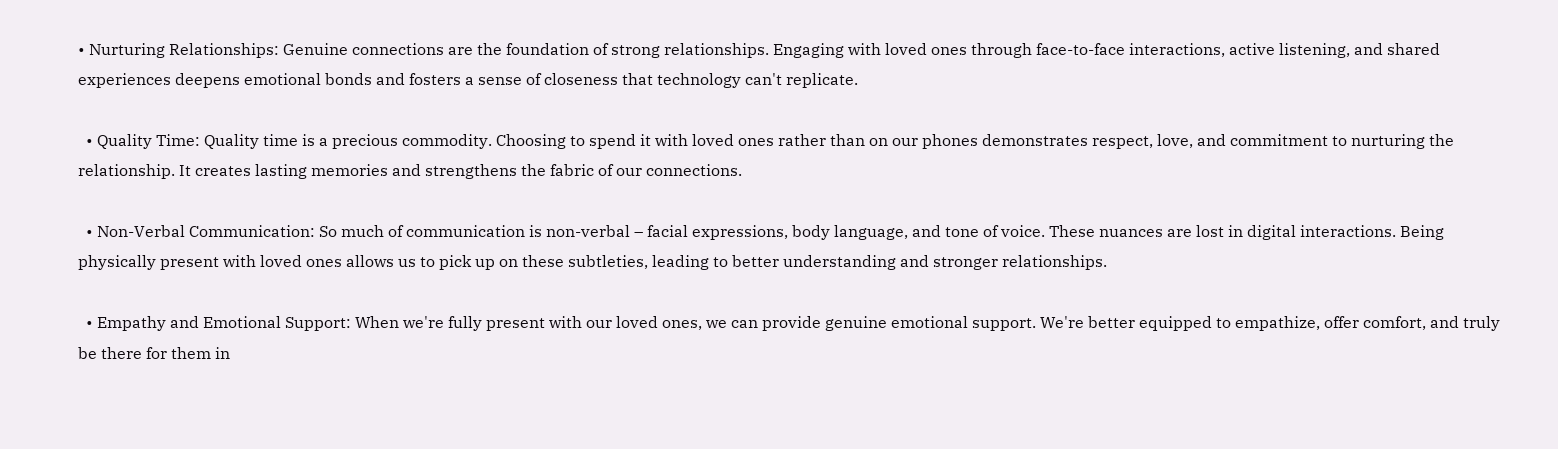• Nurturing Relationships: Genuine connections are the foundation of strong relationships. Engaging with loved ones through face-to-face interactions, active listening, and shared experiences deepens emotional bonds and fosters a sense of closeness that technology can't replicate.

  • Quality Time: Quality time is a precious commodity. Choosing to spend it with loved ones rather than on our phones demonstrates respect, love, and commitment to nurturing the relationship. It creates lasting memories and strengthens the fabric of our connections.

  • Non-Verbal Communication: So much of communication is non-verbal – facial expressions, body language, and tone of voice. These nuances are lost in digital interactions. Being physically present with loved ones allows us to pick up on these subtleties, leading to better understanding and stronger relationships.

  • Empathy and Emotional Support: When we're fully present with our loved ones, we can provide genuine emotional support. We're better equipped to empathize, offer comfort, and truly be there for them in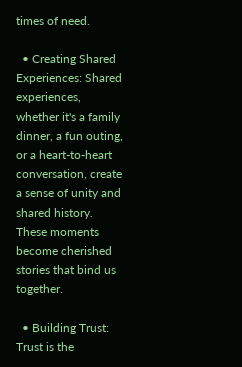times of need.

  • Creating Shared Experiences: Shared experiences, whether it's a family dinner, a fun outing, or a heart-to-heart conversation, create a sense of unity and shared history. These moments become cherished stories that bind us together.

  • Building Trust: Trust is the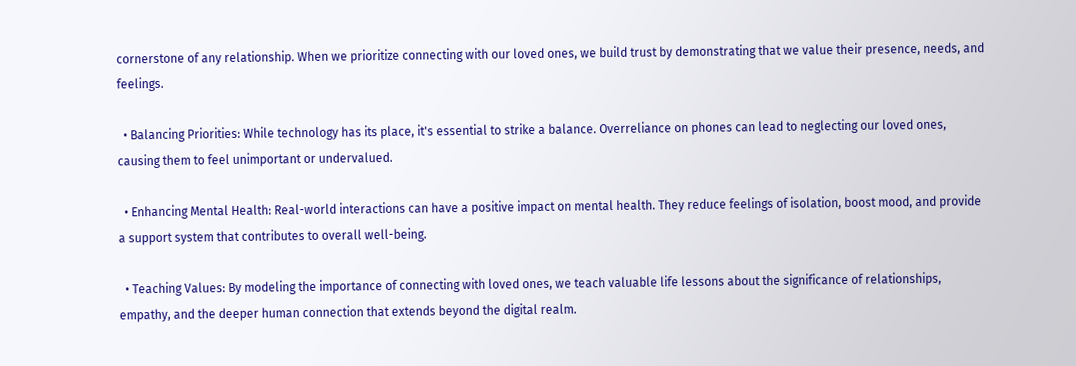cornerstone of any relationship. When we prioritize connecting with our loved ones, we build trust by demonstrating that we value their presence, needs, and feelings.

  • Balancing Priorities: While technology has its place, it's essential to strike a balance. Overreliance on phones can lead to neglecting our loved ones, causing them to feel unimportant or undervalued.

  • Enhancing Mental Health: Real-world interactions can have a positive impact on mental health. They reduce feelings of isolation, boost mood, and provide a support system that contributes to overall well-being.

  • Teaching Values: By modeling the importance of connecting with loved ones, we teach valuable life lessons about the significance of relationships, empathy, and the deeper human connection that extends beyond the digital realm.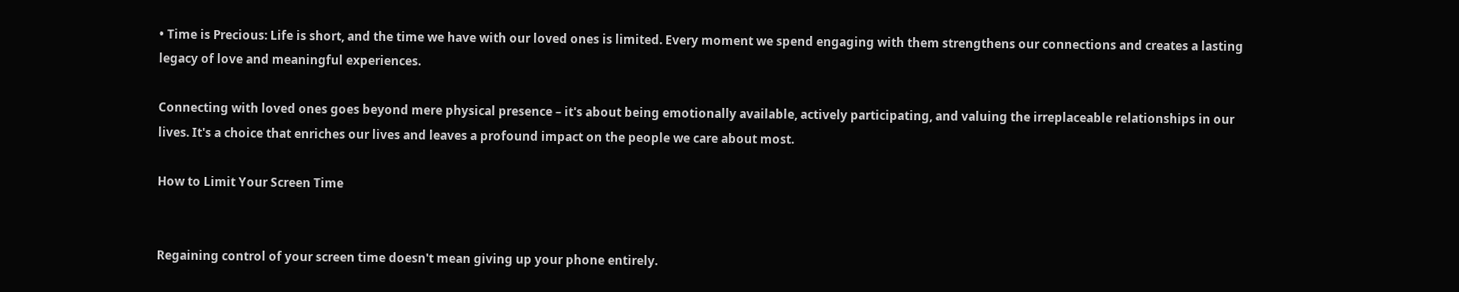• Time is Precious: Life is short, and the time we have with our loved ones is limited. Every moment we spend engaging with them strengthens our connections and creates a lasting legacy of love and meaningful experiences.

Connecting with loved ones goes beyond mere physical presence – it's about being emotionally available, actively participating, and valuing the irreplaceable relationships in our lives. It's a choice that enriches our lives and leaves a profound impact on the people we care about most.

How to Limit Your Screen Time


Regaining control of your screen time doesn't mean giving up your phone entirely.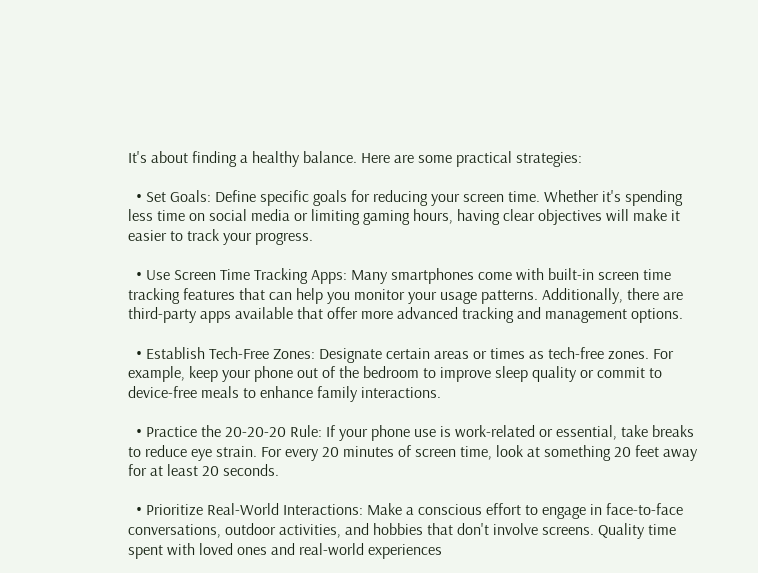It's about finding a healthy balance. Here are some practical strategies:

  • Set Goals: Define specific goals for reducing your screen time. Whether it's spending less time on social media or limiting gaming hours, having clear objectives will make it easier to track your progress.

  • Use Screen Time Tracking Apps: Many smartphones come with built-in screen time tracking features that can help you monitor your usage patterns. Additionally, there are third-party apps available that offer more advanced tracking and management options.

  • Establish Tech-Free Zones: Designate certain areas or times as tech-free zones. For example, keep your phone out of the bedroom to improve sleep quality or commit to device-free meals to enhance family interactions.

  • Practice the 20-20-20 Rule: If your phone use is work-related or essential, take breaks to reduce eye strain. For every 20 minutes of screen time, look at something 20 feet away for at least 20 seconds.

  • Prioritize Real-World Interactions: Make a conscious effort to engage in face-to-face conversations, outdoor activities, and hobbies that don't involve screens. Quality time spent with loved ones and real-world experiences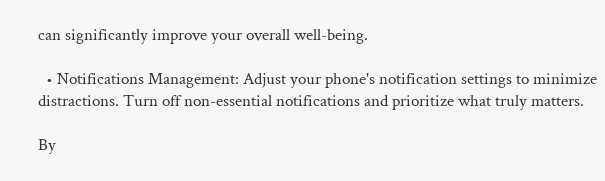can significantly improve your overall well-being.

  • Notifications Management: Adjust your phone's notification settings to minimize distractions. Turn off non-essential notifications and prioritize what truly matters.

By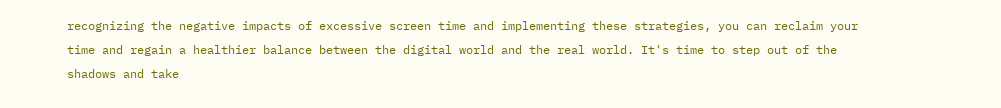recognizing the negative impacts of excessive screen time and implementing these strategies, you can reclaim your time and regain a healthier balance between the digital world and the real world. It's time to step out of the shadows and take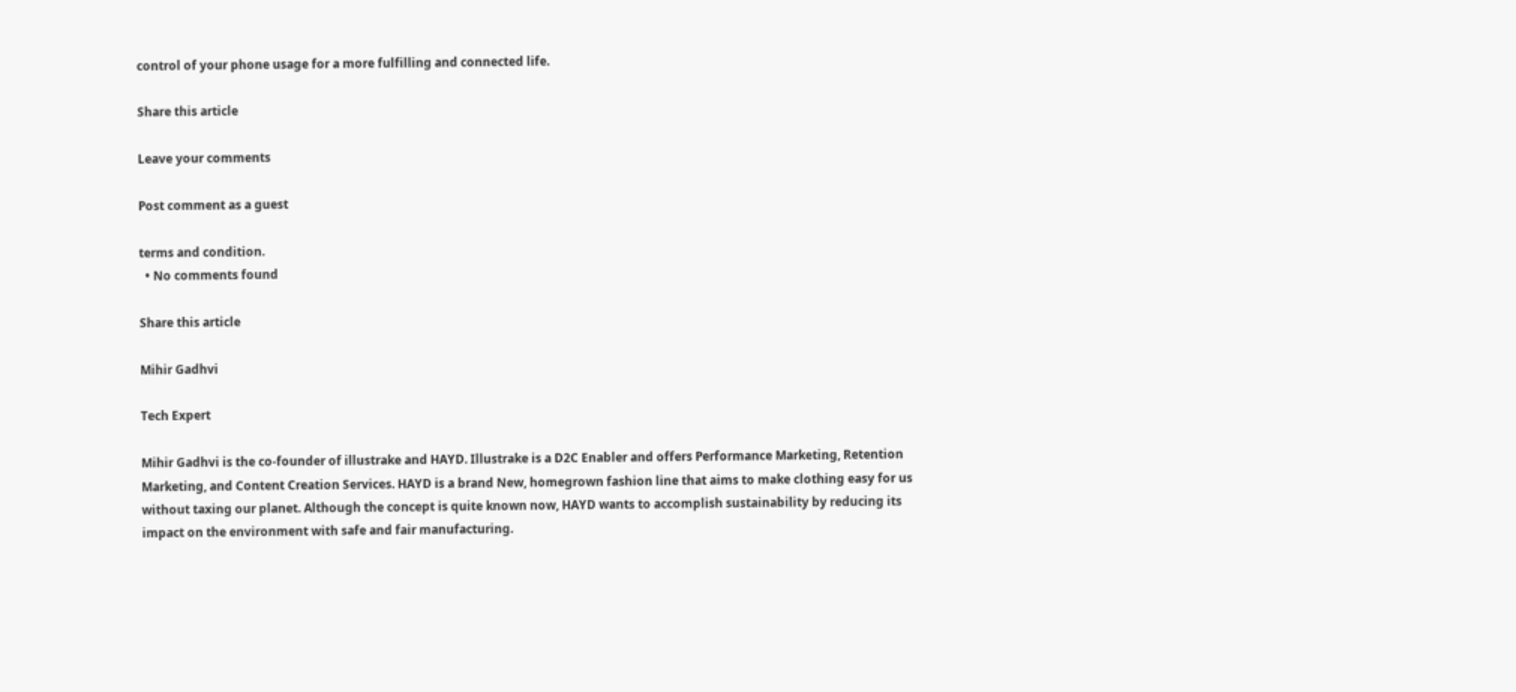control of your phone usage for a more fulfilling and connected life.

Share this article

Leave your comments

Post comment as a guest

terms and condition.
  • No comments found

Share this article

Mihir Gadhvi

Tech Expert

Mihir Gadhvi is the co-founder of illustrake and HAYD. Illustrake is a D2C Enabler and offers Performance Marketing, Retention Marketing, and Content Creation Services. HAYD is a brand New, homegrown fashion line that aims to make clothing easy for us without taxing our planet. Although the concept is quite known now, HAYD wants to accomplish sustainability by reducing its impact on the environment with safe and fair manufacturing.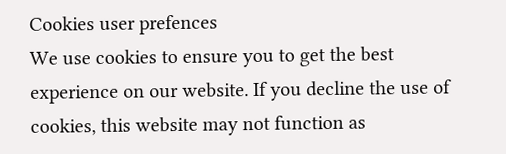Cookies user prefences
We use cookies to ensure you to get the best experience on our website. If you decline the use of cookies, this website may not function as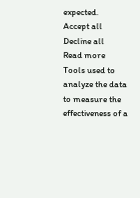expected.
Accept all
Decline all
Read more
Tools used to analyze the data to measure the effectiveness of a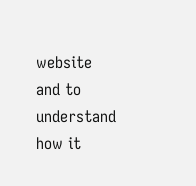website and to understand how it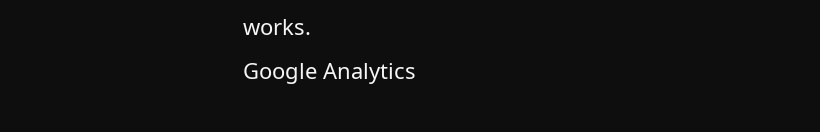works.
Google Analytics